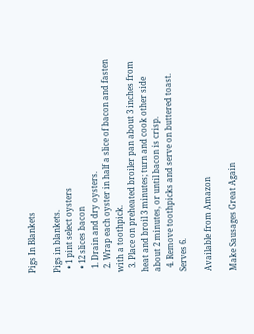Pigs In Blankets

Pigs in blankets.
  • 1 pint select oysters
  • 12 slices bacon
  1. Drain and dry oysters.
  2. Wrap each oyster in half a slice of bacon and fasten with a toothpick.
  3. Place on preheated broiler pan about 3 inches from heat and broil 3 minutes; turn and cook other side about 2 minutes, or until bacon is crisp.
  4. Remove toothpicks and serve on buttered toast.
Serves 6.

Available from Amazon

Make Sausages Great Again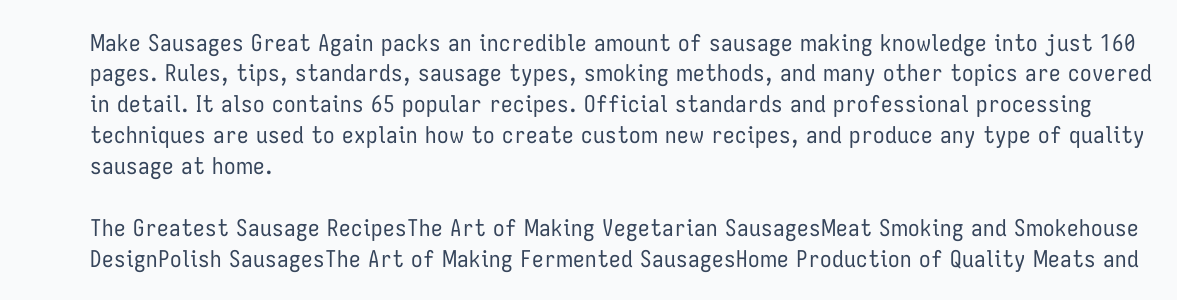Make Sausages Great Again packs an incredible amount of sausage making knowledge into just 160 pages. Rules, tips, standards, sausage types, smoking methods, and many other topics are covered in detail. It also contains 65 popular recipes. Official standards and professional processing techniques are used to explain how to create custom new recipes, and produce any type of quality sausage at home.

The Greatest Sausage RecipesThe Art of Making Vegetarian SausagesMeat Smoking and Smokehouse DesignPolish SausagesThe Art of Making Fermented SausagesHome Production of Quality Meats and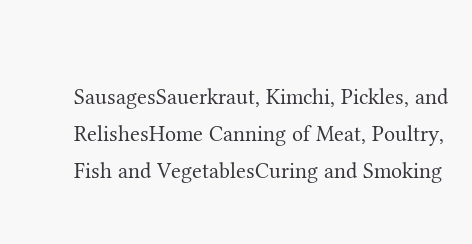SausagesSauerkraut, Kimchi, Pickles, and RelishesHome Canning of Meat, Poultry, Fish and VegetablesCuring and Smoking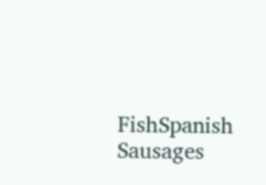FishSpanish Sausages